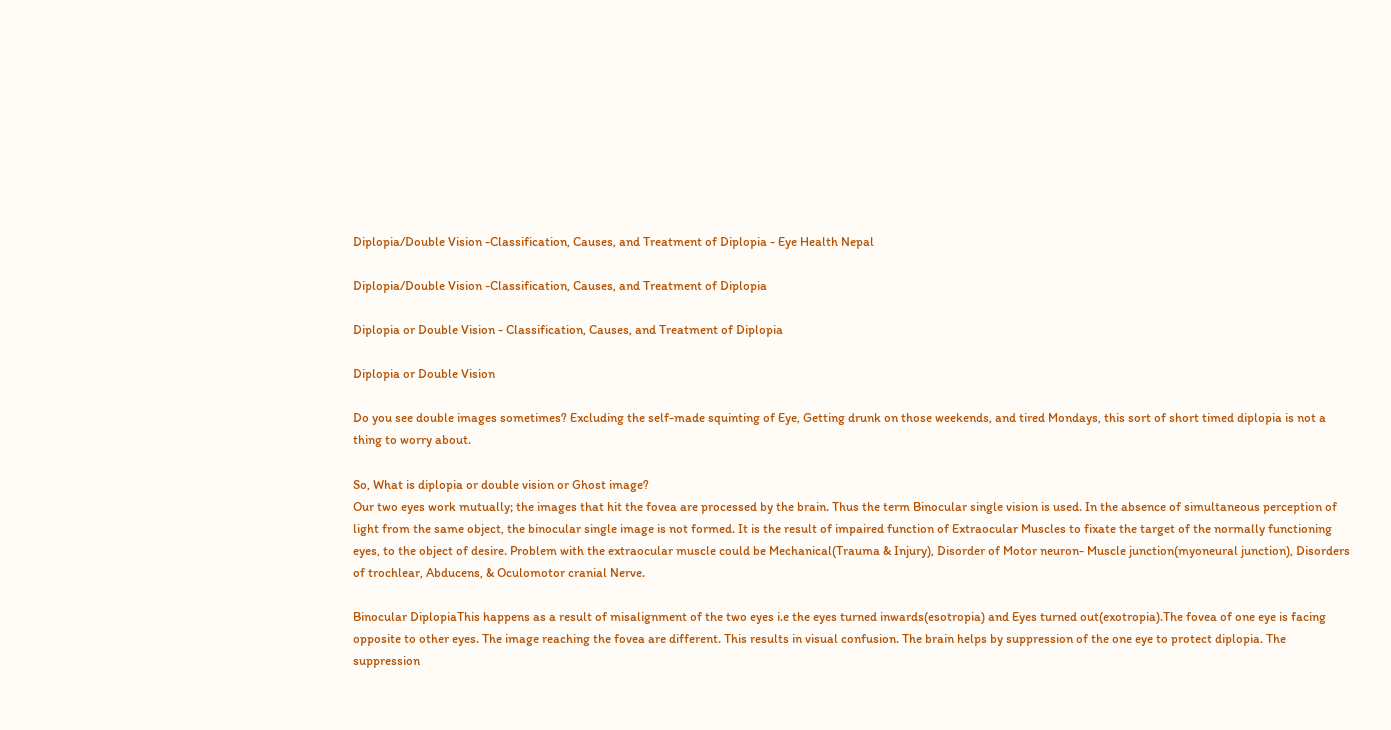Diplopia/Double Vision -Classification, Causes, and Treatment of Diplopia - Eye Health Nepal

Diplopia/Double Vision -Classification, Causes, and Treatment of Diplopia

Diplopia or Double Vision - Classification, Causes, and Treatment of Diplopia

Diplopia or Double Vision

Do you see double images sometimes? Excluding the self-made squinting of Eye, Getting drunk on those weekends, and tired Mondays, this sort of short timed diplopia is not a thing to worry about.

So, What is diplopia or double vision or Ghost image?
Our two eyes work mutually; the images that hit the fovea are processed by the brain. Thus the term Binocular single vision is used. In the absence of simultaneous perception of light from the same object, the binocular single image is not formed. It is the result of impaired function of Extraocular Muscles to fixate the target of the normally functioning eyes, to the object of desire. Problem with the extraocular muscle could be Mechanical(Trauma & Injury), Disorder of Motor neuron- Muscle junction(myoneural junction), Disorders of trochlear, Abducens, & Oculomotor cranial Nerve.

Binocular DiplopiaThis happens as a result of misalignment of the two eyes i.e the eyes turned inwards(esotropia) and Eyes turned out(exotropia).The fovea of one eye is facing opposite to other eyes. The image reaching the fovea are different. This results in visual confusion. The brain helps by suppression of the one eye to protect diplopia. The suppression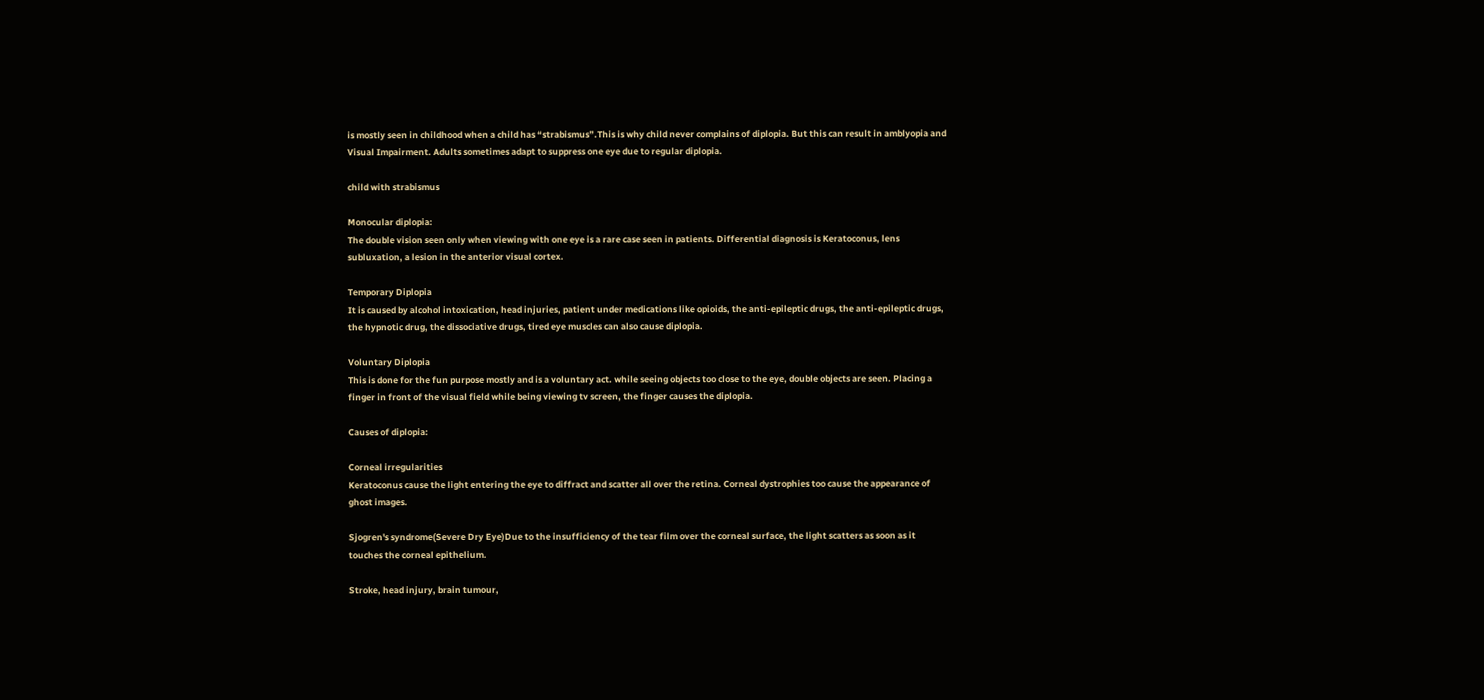is mostly seen in childhood when a child has “strabismus”.This is why child never complains of diplopia. But this can result in amblyopia and Visual Impairment. Adults sometimes adapt to suppress one eye due to regular diplopia.

child with strabismus

Monocular diplopia:
The double vision seen only when viewing with one eye is a rare case seen in patients. Differential diagnosis is Keratoconus, lens subluxation, a lesion in the anterior visual cortex.

Temporary Diplopia
It is caused by alcohol intoxication, head injuries, patient under medications like opioids, the anti-epileptic drugs, the anti-epileptic drugs, the hypnotic drug, the dissociative drugs, tired eye muscles can also cause diplopia.

Voluntary Diplopia
This is done for the fun purpose mostly and is a voluntary act. while seeing objects too close to the eye, double objects are seen. Placing a finger in front of the visual field while being viewing tv screen, the finger causes the diplopia.

Causes of diplopia:

Corneal irregularities
Keratoconus cause the light entering the eye to diffract and scatter all over the retina. Corneal dystrophies too cause the appearance of ghost images.

Sjogren's syndrome(Severe Dry Eye)Due to the insufficiency of the tear film over the corneal surface, the light scatters as soon as it touches the corneal epithelium.

Stroke, head injury, brain tumour,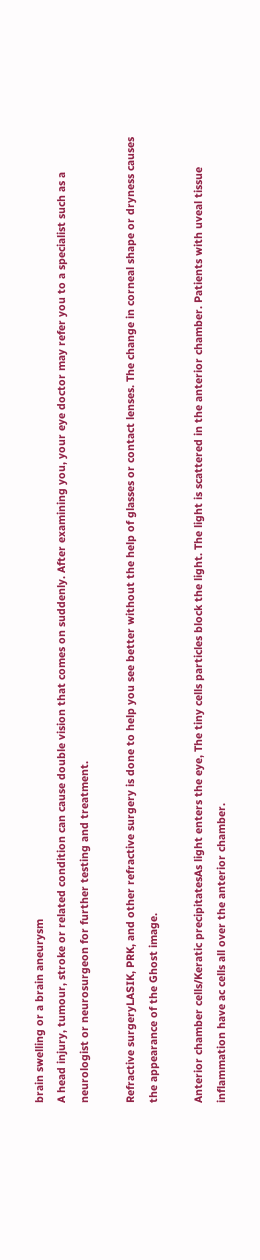brain swelling or a brain aneurysm
A head injury, tumour, stroke or related condition can cause double vision that comes on suddenly. After examining you, your eye doctor may refer you to a specialist such as a neurologist or neurosurgeon for further testing and treatment.

Refractive surgeryLASIK, PRK, and other refractive surgery is done to help you see better without the help of glasses or contact lenses. The change in corneal shape or dryness causes the appearance of the Ghost image.

Anterior chamber cells/Keratic precipitatesAs light enters the eye, The tiny cells particles block the light. The light is scattered in the anterior chamber. Patients with uveal tissue inflammation have ac cells all over the anterior chamber.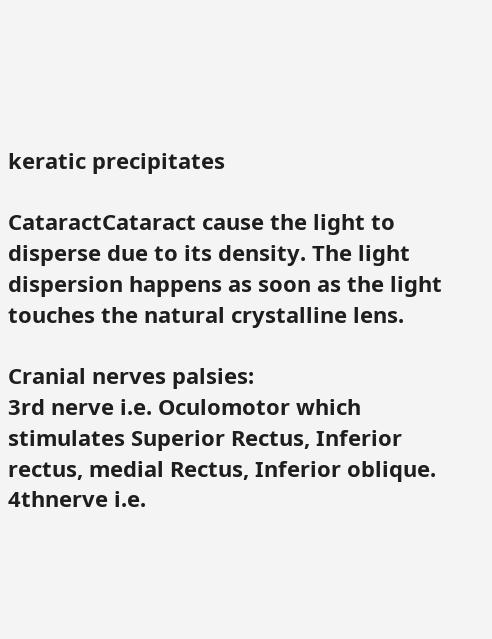keratic precipitates

CataractCataract cause the light to disperse due to its density. The light dispersion happens as soon as the light touches the natural crystalline lens.

Cranial nerves palsies:
3rd nerve i.e. Oculomotor which stimulates Superior Rectus, Inferior rectus, medial Rectus, Inferior oblique.
4thnerve i.e.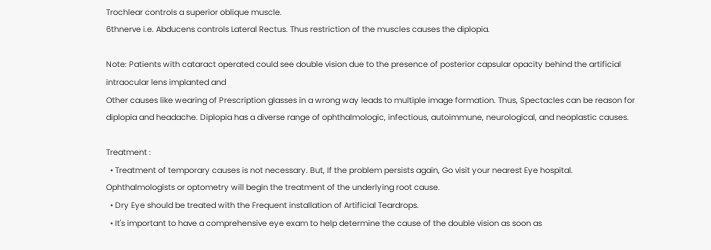Trochlear controls a superior oblique muscle.
6thnerve i.e. Abducens controls Lateral Rectus. Thus restriction of the muscles causes the diplopia.

Note: Patients with cataract operated could see double vision due to the presence of posterior capsular opacity behind the artificial intraocular lens implanted and
Other causes like wearing of Prescription glasses in a wrong way leads to multiple image formation. Thus, Spectacles can be reason for diplopia and headache. Diplopia has a diverse range of ophthalmologic, infectious, autoimmune, neurological, and neoplastic causes.

Treatment :
  • Treatment of temporary causes is not necessary. But, If the problem persists again, Go visit your nearest Eye hospital. Ophthalmologists or optometry will begin the treatment of the underlying root cause.
  • Dry Eye should be treated with the Frequent installation of Artificial Teardrops.
  • It's important to have a comprehensive eye exam to help determine the cause of the double vision as soon as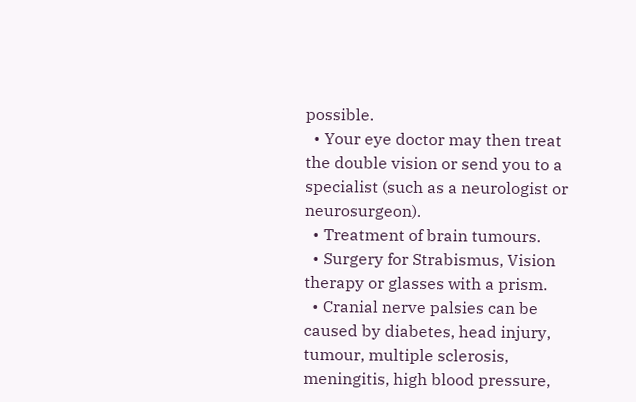possible.
  • Your eye doctor may then treat the double vision or send you to a specialist (such as a neurologist or neurosurgeon).
  • Treatment of brain tumours.
  • Surgery for Strabismus, Vision therapy or glasses with a prism.
  • Cranial nerve palsies can be caused by diabetes, head injury, tumour, multiple sclerosis, meningitis, high blood pressure,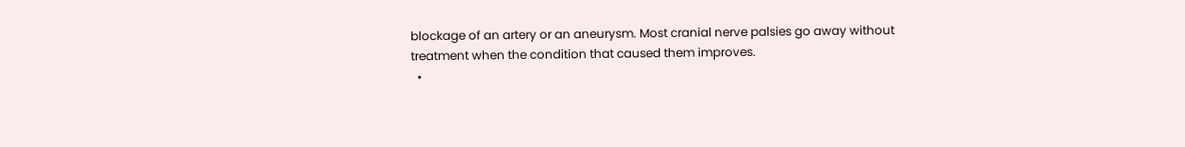blockage of an artery or an aneurysm. Most cranial nerve palsies go away without treatment when the condition that caused them improves.
  •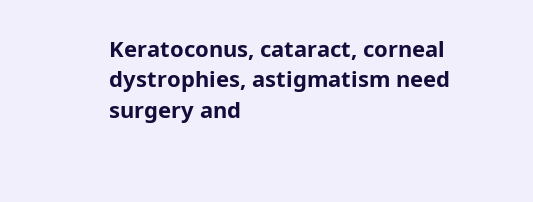Keratoconus, cataract, corneal dystrophies, astigmatism need surgery and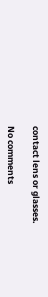contact lens or glasses.

No comments